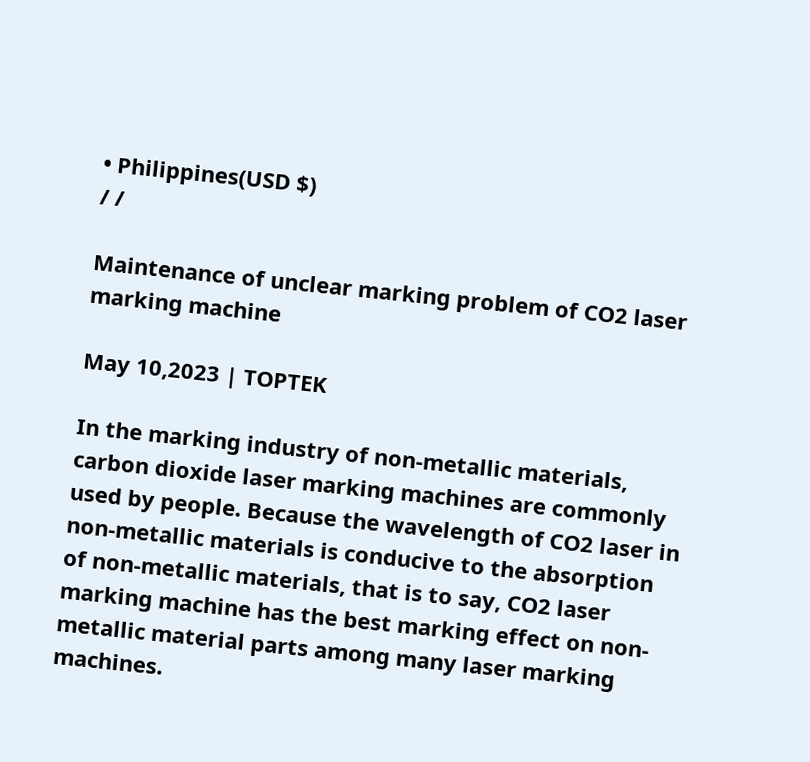• Philippines(USD $)
/ /

Maintenance of unclear marking problem of CO2 laser marking machine

May 10,2023 | TOPTEK

In the marking industry of non-metallic materials, carbon dioxide laser marking machines are commonly used by people. Because the wavelength of CO2 laser in non-metallic materials is conducive to the absorption of non-metallic materials, that is to say, CO2 laser marking machine has the best marking effect on non-metallic material parts among many laser marking machines.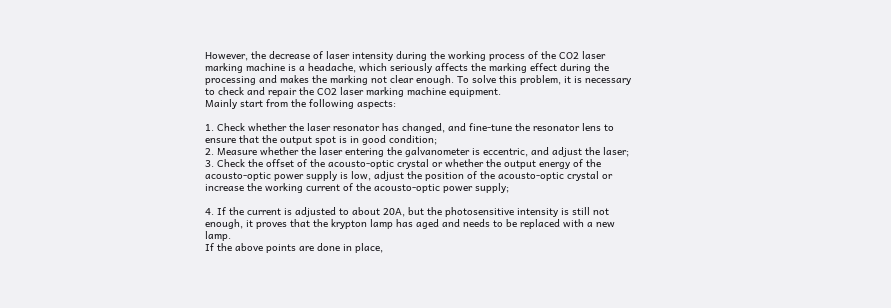However, the decrease of laser intensity during the working process of the CO2 laser marking machine is a headache, which seriously affects the marking effect during the processing and makes the marking not clear enough. To solve this problem, it is necessary to check and repair the CO2 laser marking machine equipment.
Mainly start from the following aspects:

1. Check whether the laser resonator has changed, and fine-tune the resonator lens to ensure that the output spot is in good condition;
2. Measure whether the laser entering the galvanometer is eccentric, and adjust the laser;
3. Check the offset of the acousto-optic crystal or whether the output energy of the acousto-optic power supply is low, adjust the position of the acousto-optic crystal or increase the working current of the acousto-optic power supply;

4. If the current is adjusted to about 20A, but the photosensitive intensity is still not enough, it proves that the krypton lamp has aged and needs to be replaced with a new lamp.
If the above points are done in place,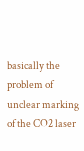basically the problem of unclear marking of the CO2 laser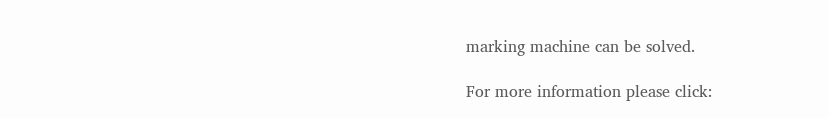marking machine can be solved.

For more information please click: